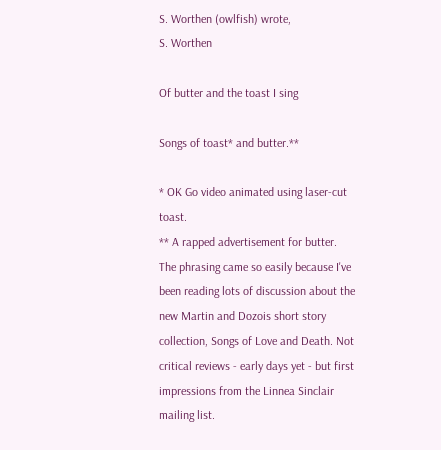S. Worthen (owlfish) wrote,
S. Worthen

Of butter and the toast I sing

Songs of toast* and butter.**

* OK Go video animated using laser-cut toast.
** A rapped advertisement for butter.
The phrasing came so easily because I've been reading lots of discussion about the new Martin and Dozois short story collection, Songs of Love and Death. Not critical reviews - early days yet - but first impressions from the Linnea Sinclair mailing list.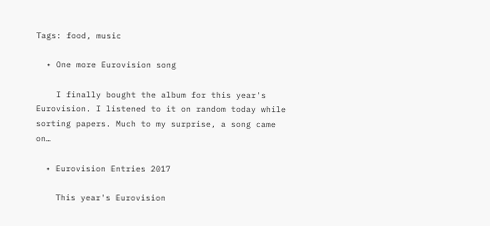Tags: food, music

  • One more Eurovision song

    I finally bought the album for this year's Eurovision. I listened to it on random today while sorting papers. Much to my surprise, a song came on…

  • Eurovision Entries 2017

    This year's Eurovision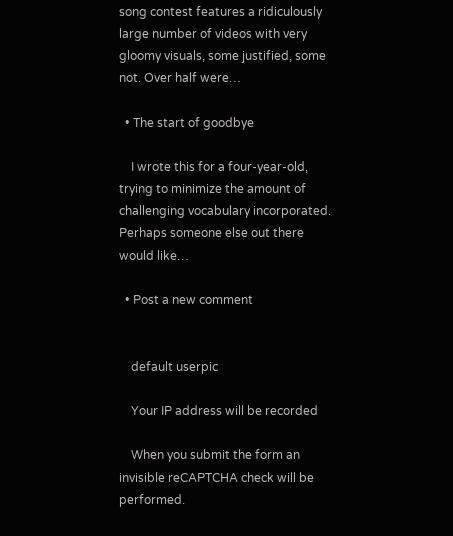song contest features a ridiculously large number of videos with very gloomy visuals, some justified, some not. Over half were…

  • The start of goodbye

    I wrote this for a four-year-old, trying to minimize the amount of challenging vocabulary incorporated. Perhaps someone else out there would like…

  • Post a new comment


    default userpic

    Your IP address will be recorded

    When you submit the form an invisible reCAPTCHA check will be performed.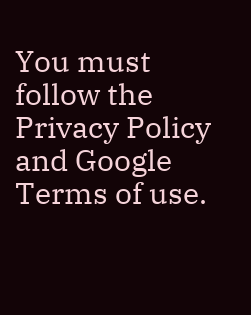You must follow the Privacy Policy and Google Terms of use.